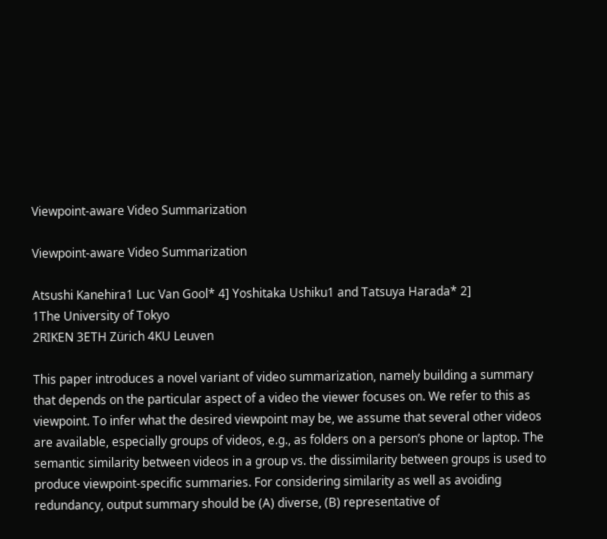Viewpoint-aware Video Summarization

Viewpoint-aware Video Summarization

Atsushi Kanehira1 Luc Van Gool* 4] Yoshitaka Ushiku1 and Tatsuya Harada* 2]
1The University of Tokyo
2RIKEN 3ETH Zürich 4KU Leuven

This paper introduces a novel variant of video summarization, namely building a summary that depends on the particular aspect of a video the viewer focuses on. We refer to this as viewpoint. To infer what the desired viewpoint may be, we assume that several other videos are available, especially groups of videos, e.g., as folders on a person’s phone or laptop. The semantic similarity between videos in a group vs. the dissimilarity between groups is used to produce viewpoint-specific summaries. For considering similarity as well as avoiding redundancy, output summary should be (A) diverse, (B) representative of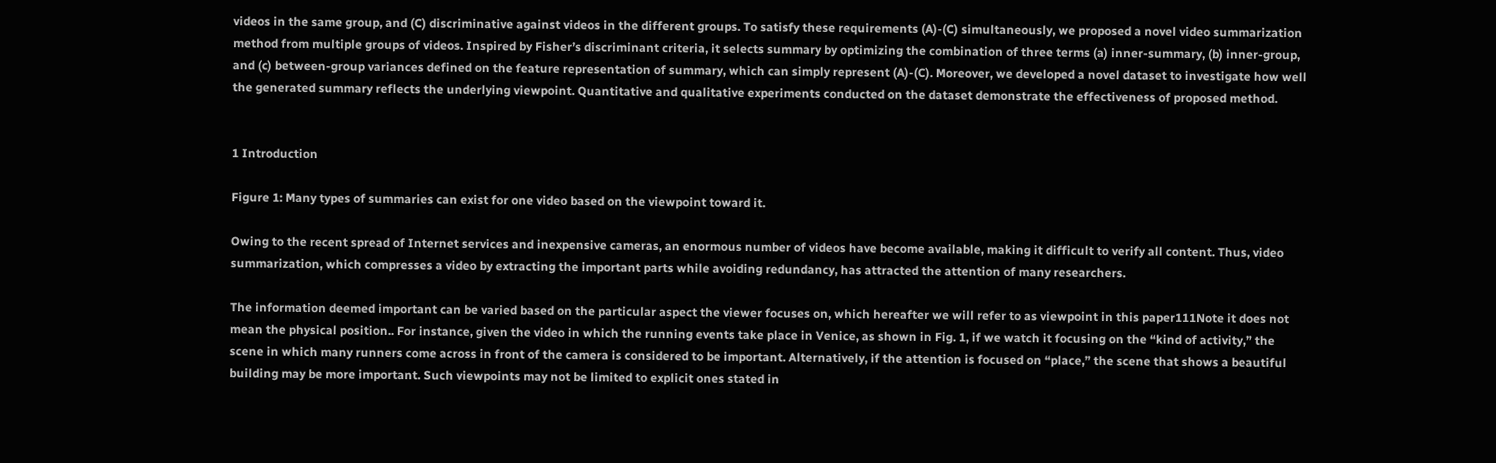videos in the same group, and (C) discriminative against videos in the different groups. To satisfy these requirements (A)-(C) simultaneously, we proposed a novel video summarization method from multiple groups of videos. Inspired by Fisher’s discriminant criteria, it selects summary by optimizing the combination of three terms (a) inner-summary, (b) inner-group, and (c) between-group variances defined on the feature representation of summary, which can simply represent (A)-(C). Moreover, we developed a novel dataset to investigate how well the generated summary reflects the underlying viewpoint. Quantitative and qualitative experiments conducted on the dataset demonstrate the effectiveness of proposed method.


1 Introduction

Figure 1: Many types of summaries can exist for one video based on the viewpoint toward it.

Owing to the recent spread of Internet services and inexpensive cameras, an enormous number of videos have become available, making it difficult to verify all content. Thus, video summarization, which compresses a video by extracting the important parts while avoiding redundancy, has attracted the attention of many researchers.

The information deemed important can be varied based on the particular aspect the viewer focuses on, which hereafter we will refer to as viewpoint in this paper111Note it does not mean the physical position.. For instance, given the video in which the running events take place in Venice, as shown in Fig. 1, if we watch it focusing on the “kind of activity,” the scene in which many runners come across in front of the camera is considered to be important. Alternatively, if the attention is focused on “place,” the scene that shows a beautiful building may be more important. Such viewpoints may not be limited to explicit ones stated in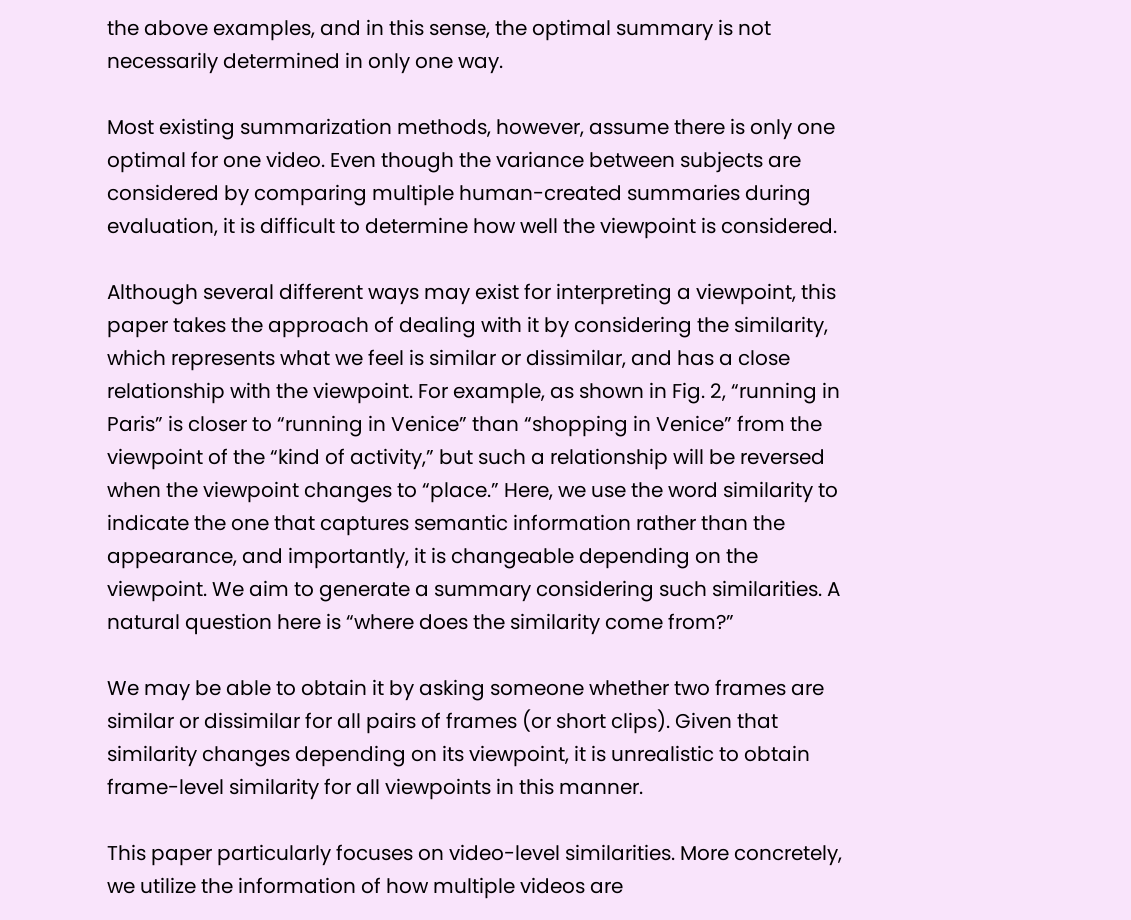the above examples, and in this sense, the optimal summary is not necessarily determined in only one way.

Most existing summarization methods, however, assume there is only one optimal for one video. Even though the variance between subjects are considered by comparing multiple human-created summaries during evaluation, it is difficult to determine how well the viewpoint is considered.

Although several different ways may exist for interpreting a viewpoint, this paper takes the approach of dealing with it by considering the similarity, which represents what we feel is similar or dissimilar, and has a close relationship with the viewpoint. For example, as shown in Fig. 2, “running in Paris” is closer to “running in Venice” than “shopping in Venice” from the viewpoint of the “kind of activity,” but such a relationship will be reversed when the viewpoint changes to “place.” Here, we use the word similarity to indicate the one that captures semantic information rather than the appearance, and importantly, it is changeable depending on the viewpoint. We aim to generate a summary considering such similarities. A natural question here is “where does the similarity come from?”

We may be able to obtain it by asking someone whether two frames are similar or dissimilar for all pairs of frames (or short clips). Given that similarity changes depending on its viewpoint, it is unrealistic to obtain frame-level similarity for all viewpoints in this manner.

This paper particularly focuses on video-level similarities. More concretely, we utilize the information of how multiple videos are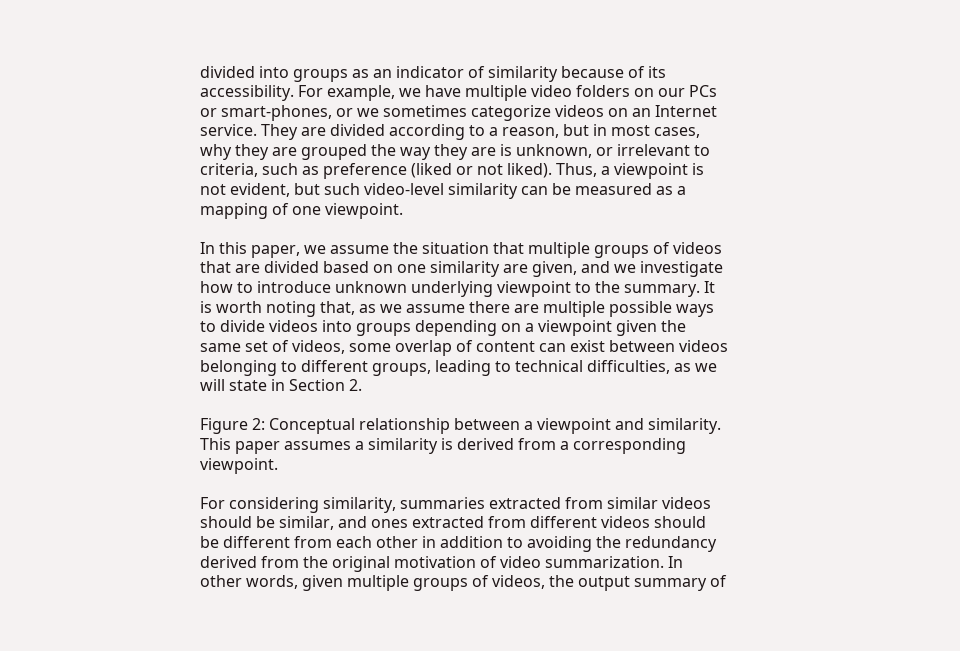divided into groups as an indicator of similarity because of its accessibility. For example, we have multiple video folders on our PCs or smart-phones, or we sometimes categorize videos on an Internet service. They are divided according to a reason, but in most cases, why they are grouped the way they are is unknown, or irrelevant to criteria, such as preference (liked or not liked). Thus, a viewpoint is not evident, but such video-level similarity can be measured as a mapping of one viewpoint.

In this paper, we assume the situation that multiple groups of videos that are divided based on one similarity are given, and we investigate how to introduce unknown underlying viewpoint to the summary. It is worth noting that, as we assume there are multiple possible ways to divide videos into groups depending on a viewpoint given the same set of videos, some overlap of content can exist between videos belonging to different groups, leading to technical difficulties, as we will state in Section 2.

Figure 2: Conceptual relationship between a viewpoint and similarity. This paper assumes a similarity is derived from a corresponding viewpoint.

For considering similarity, summaries extracted from similar videos should be similar, and ones extracted from different videos should be different from each other in addition to avoiding the redundancy derived from the original motivation of video summarization. In other words, given multiple groups of videos, the output summary of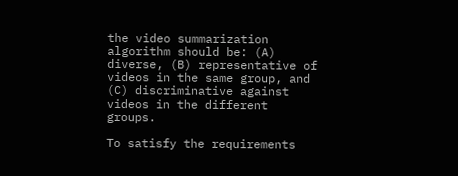the video summarization algorithm should be: (A) diverse, (B) representative of videos in the same group, and (C) discriminative against videos in the different groups.

To satisfy the requirements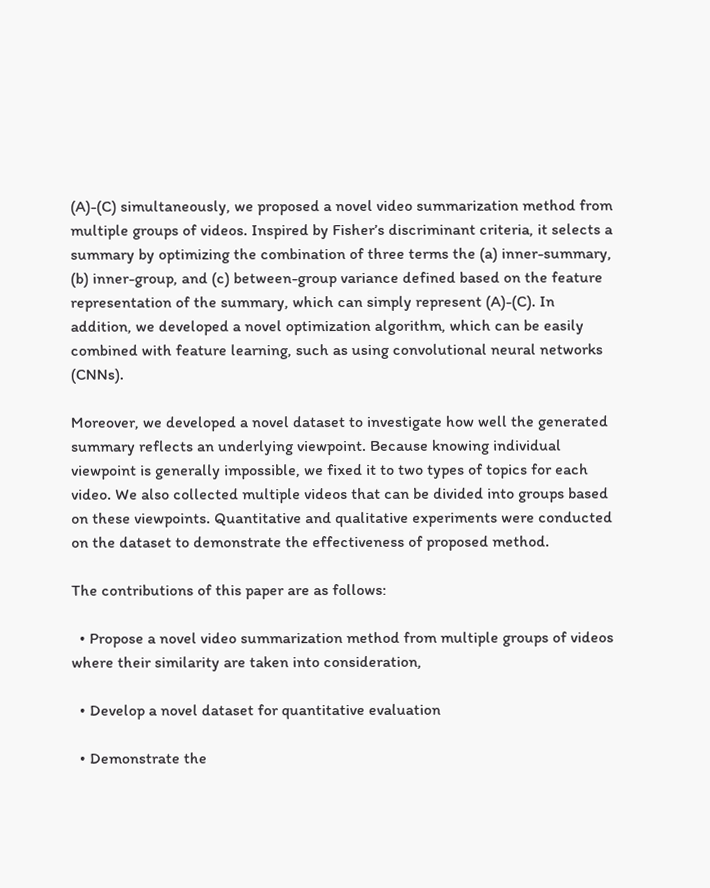(A)-(C) simultaneously, we proposed a novel video summarization method from multiple groups of videos. Inspired by Fisher’s discriminant criteria, it selects a summary by optimizing the combination of three terms the (a) inner-summary, (b) inner-group, and (c) between-group variance defined based on the feature representation of the summary, which can simply represent (A)-(C). In addition, we developed a novel optimization algorithm, which can be easily combined with feature learning, such as using convolutional neural networks (CNNs).

Moreover, we developed a novel dataset to investigate how well the generated summary reflects an underlying viewpoint. Because knowing individual viewpoint is generally impossible, we fixed it to two types of topics for each video. We also collected multiple videos that can be divided into groups based on these viewpoints. Quantitative and qualitative experiments were conducted on the dataset to demonstrate the effectiveness of proposed method.

The contributions of this paper are as follows:

  • Propose a novel video summarization method from multiple groups of videos where their similarity are taken into consideration,

  • Develop a novel dataset for quantitative evaluation

  • Demonstrate the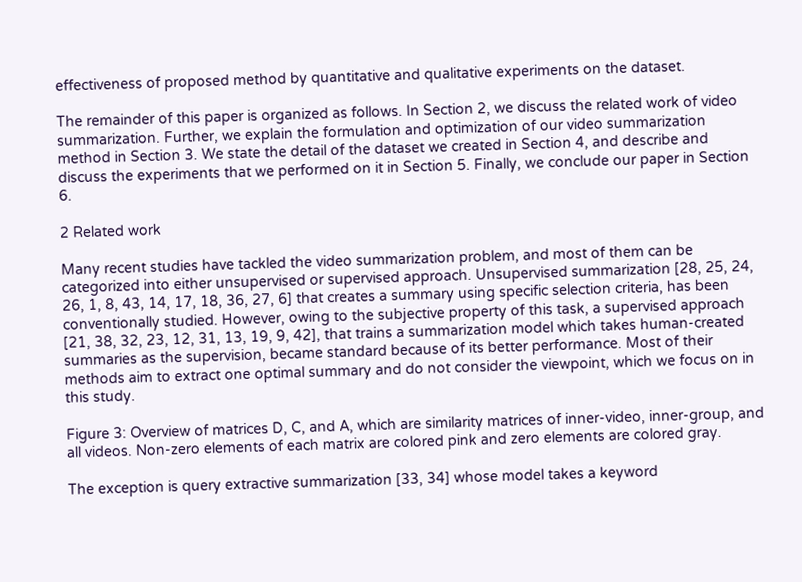effectiveness of proposed method by quantitative and qualitative experiments on the dataset.

The remainder of this paper is organized as follows. In Section 2, we discuss the related work of video summarization. Further, we explain the formulation and optimization of our video summarization method in Section 3. We state the detail of the dataset we created in Section 4, and describe and discuss the experiments that we performed on it in Section 5. Finally, we conclude our paper in Section 6.

2 Related work

Many recent studies have tackled the video summarization problem, and most of them can be categorized into either unsupervised or supervised approach. Unsupervised summarization [28, 25, 24, 26, 1, 8, 43, 14, 17, 18, 36, 27, 6] that creates a summary using specific selection criteria, has been conventionally studied. However, owing to the subjective property of this task, a supervised approach [21, 38, 32, 23, 12, 31, 13, 19, 9, 42], that trains a summarization model which takes human-created summaries as the supervision, became standard because of its better performance. Most of their methods aim to extract one optimal summary and do not consider the viewpoint, which we focus on in this study.

Figure 3: Overview of matrices D, C, and A, which are similarity matrices of inner-video, inner-group, and all videos. Non-zero elements of each matrix are colored pink and zero elements are colored gray.

The exception is query extractive summarization [33, 34] whose model takes a keyword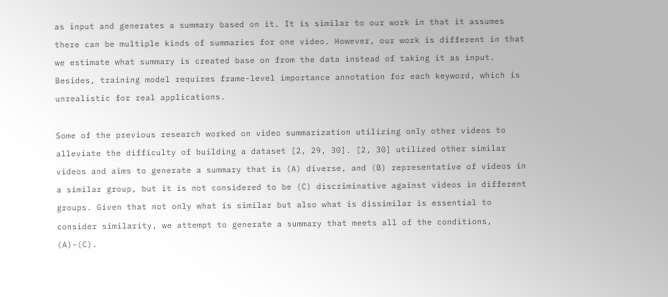as input and generates a summary based on it. It is similar to our work in that it assumes there can be multiple kinds of summaries for one video. However, our work is different in that we estimate what summary is created base on from the data instead of taking it as input. Besides, training model requires frame-level importance annotation for each keyword, which is unrealistic for real applications.

Some of the previous research worked on video summarization utilizing only other videos to alleviate the difficulty of building a dataset [2, 29, 30]. [2, 30] utilized other similar videos and aims to generate a summary that is (A) diverse, and (B) representative of videos in a similar group, but it is not considered to be (C) discriminative against videos in different groups. Given that not only what is similar but also what is dissimilar is essential to consider similarity, we attempt to generate a summary that meets all of the conditions, (A)-(C).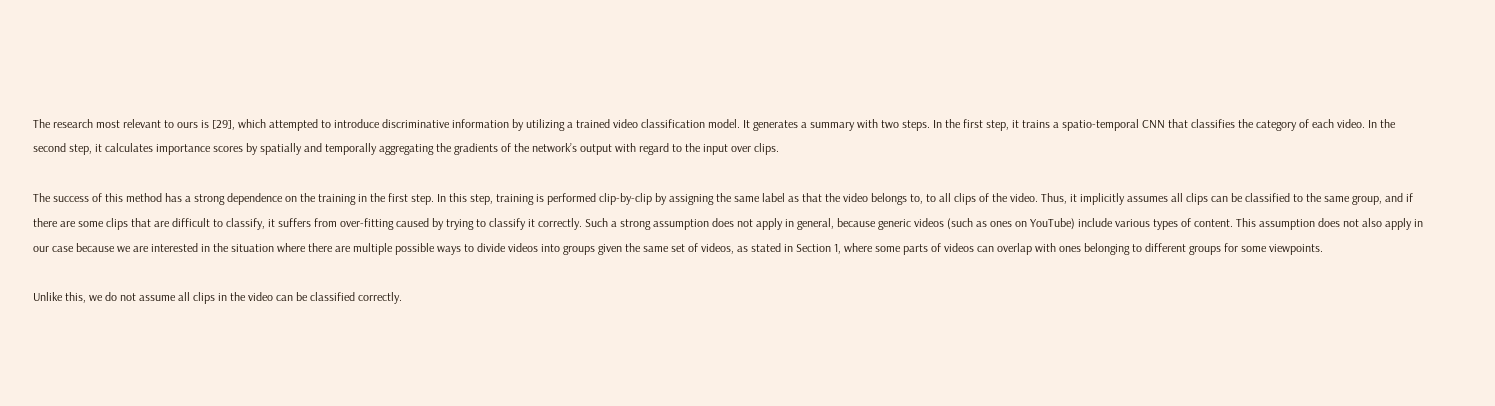The research most relevant to ours is [29], which attempted to introduce discriminative information by utilizing a trained video classification model. It generates a summary with two steps. In the first step, it trains a spatio-temporal CNN that classifies the category of each video. In the second step, it calculates importance scores by spatially and temporally aggregating the gradients of the network’s output with regard to the input over clips.

The success of this method has a strong dependence on the training in the first step. In this step, training is performed clip-by-clip by assigning the same label as that the video belongs to, to all clips of the video. Thus, it implicitly assumes all clips can be classified to the same group, and if there are some clips that are difficult to classify, it suffers from over-fitting caused by trying to classify it correctly. Such a strong assumption does not apply in general, because generic videos (such as ones on YouTube) include various types of content. This assumption does not also apply in our case because we are interested in the situation where there are multiple possible ways to divide videos into groups given the same set of videos, as stated in Section 1, where some parts of videos can overlap with ones belonging to different groups for some viewpoints.

Unlike this, we do not assume all clips in the video can be classified correctly.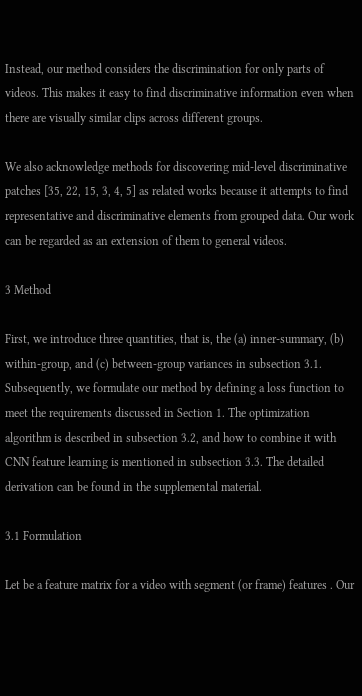Instead, our method considers the discrimination for only parts of videos. This makes it easy to find discriminative information even when there are visually similar clips across different groups.

We also acknowledge methods for discovering mid-level discriminative patches [35, 22, 15, 3, 4, 5] as related works because it attempts to find representative and discriminative elements from grouped data. Our work can be regarded as an extension of them to general videos.

3 Method

First, we introduce three quantities, that is, the (a) inner-summary, (b) within-group, and (c) between-group variances in subsection 3.1. Subsequently, we formulate our method by defining a loss function to meet the requirements discussed in Section 1. The optimization algorithm is described in subsection 3.2, and how to combine it with CNN feature learning is mentioned in subsection 3.3. The detailed derivation can be found in the supplemental material.

3.1 Formulation

Let be a feature matrix for a video with segment (or frame) features . Our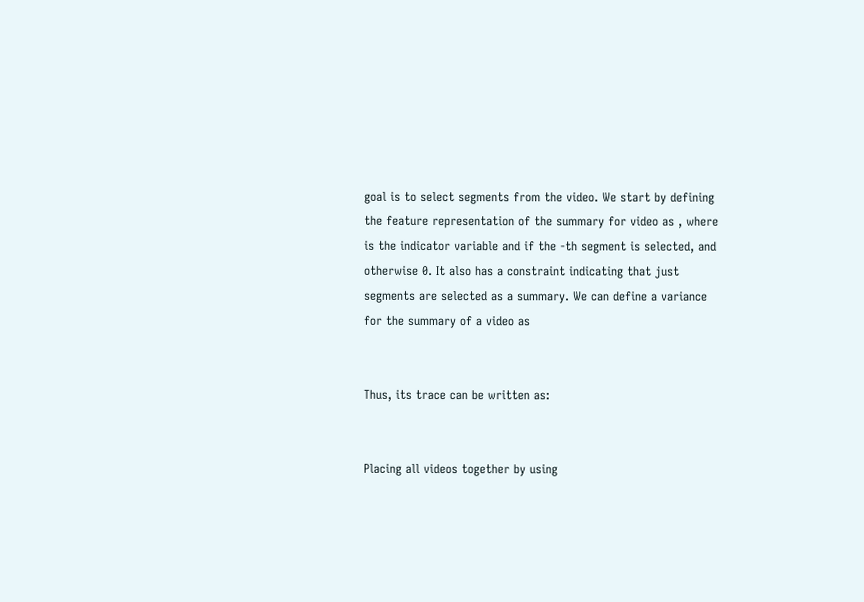goal is to select segments from the video. We start by defining the feature representation of the summary for video as , where is the indicator variable and if the -th segment is selected, and otherwise 0. It also has a constraint indicating that just segments are selected as a summary. We can define a variance for the summary of a video as


Thus, its trace can be written as:


Placing all videos together by using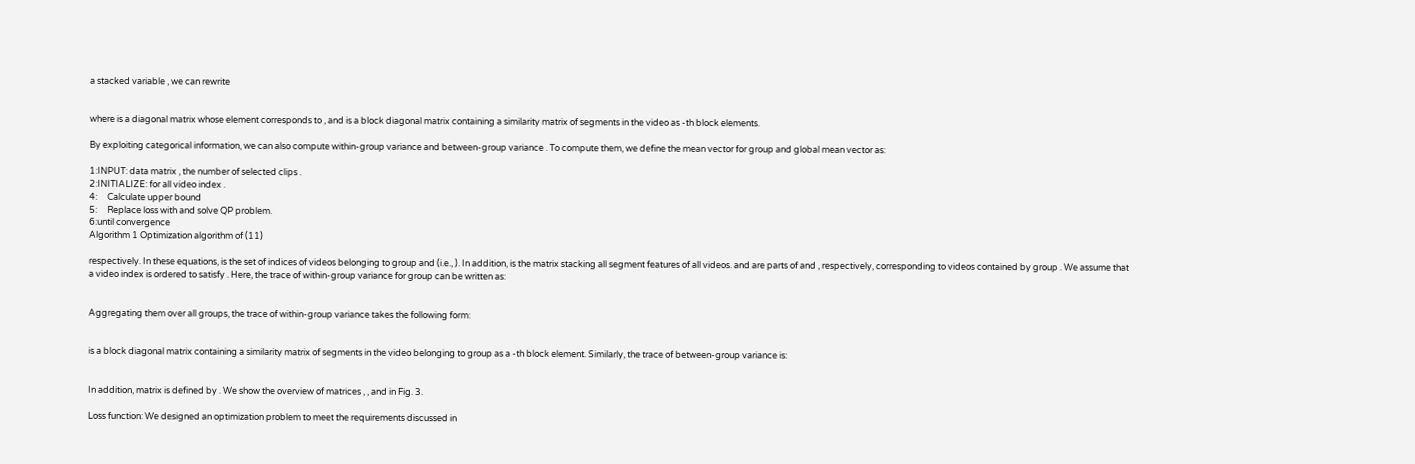a stacked variable , we can rewrite


where is a diagonal matrix whose element corresponds to , and is a block diagonal matrix containing a similarity matrix of segments in the video as -th block elements.

By exploiting categorical information, we can also compute within-group variance and between-group variance . To compute them, we define the mean vector for group and global mean vector as:

1:INPUT: data matrix , the number of selected clips .
2:INITIALIZE: for all video index .
4:     Calculate upper bound
5:     Replace loss with and solve QP problem.
6:until convergence
Algorithm 1 Optimization algorithm of (11)

respectively. In these equations, is the set of indices of videos belonging to group and (i.e., ). In addition, is the matrix stacking all segment features of all videos. and are parts of and , respectively, corresponding to videos contained by group . We assume that a video index is ordered to satisfy . Here, the trace of within-group variance for group can be written as:


Aggregating them over all groups, the trace of within-group variance takes the following form:


is a block diagonal matrix containing a similarity matrix of segments in the video belonging to group as a -th block element. Similarly, the trace of between-group variance is:


In addition, matrix is defined by . We show the overview of matrices , , and in Fig. 3.

Loss function: We designed an optimization problem to meet the requirements discussed in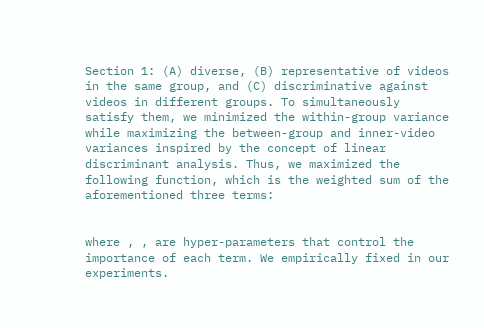Section 1: (A) diverse, (B) representative of videos in the same group, and (C) discriminative against videos in different groups. To simultaneously satisfy them, we minimized the within-group variance while maximizing the between-group and inner-video variances inspired by the concept of linear discriminant analysis. Thus, we maximized the following function, which is the weighted sum of the aforementioned three terms:


where , , are hyper-parameters that control the importance of each term. We empirically fixed in our experiments.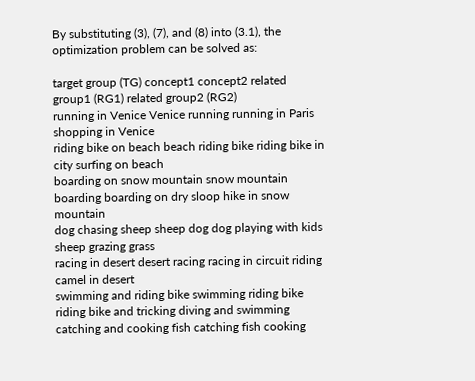By substituting (3), (7), and (8) into (3.1), the optimization problem can be solved as:

target group (TG) concept1 concept2 related group1 (RG1) related group2 (RG2)
running in Venice Venice running running in Paris shopping in Venice
riding bike on beach beach riding bike riding bike in city surfing on beach
boarding on snow mountain snow mountain boarding boarding on dry sloop hike in snow mountain
dog chasing sheep sheep dog dog playing with kids sheep grazing grass
racing in desert desert racing racing in circuit riding camel in desert
swimming and riding bike swimming riding bike riding bike and tricking diving and swimming
catching and cooking fish catching fish cooking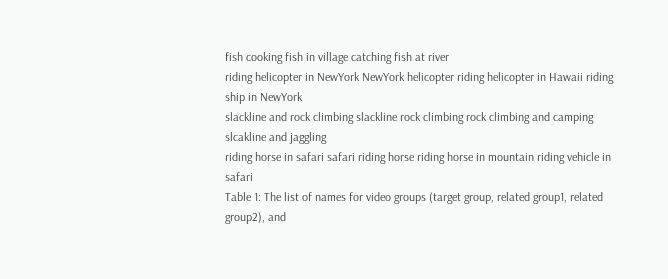fish cooking fish in village catching fish at river
riding helicopter in NewYork NewYork helicopter riding helicopter in Hawaii riding ship in NewYork
slackline and rock climbing slackline rock climbing rock climbing and camping slcakline and jaggling
riding horse in safari safari riding horse riding horse in mountain riding vehicle in safari
Table 1: The list of names for video groups (target group, related group1, related group2), and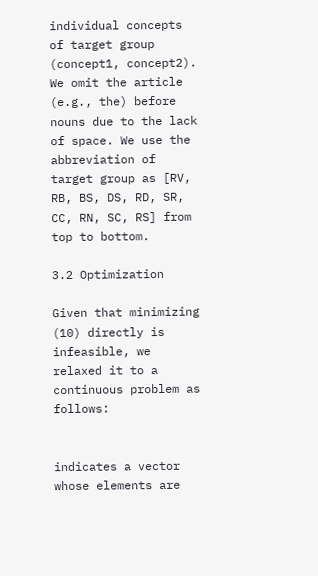individual concepts of target group (concept1, concept2). We omit the article (e.g., the) before nouns due to the lack of space. We use the abbreviation of target group as [RV, RB, BS, DS, RD, SR, CC, RN, SC, RS] from top to bottom.

3.2 Optimization

Given that minimizing (10) directly is infeasible, we relaxed it to a continuous problem as follows:


indicates a vector whose elements are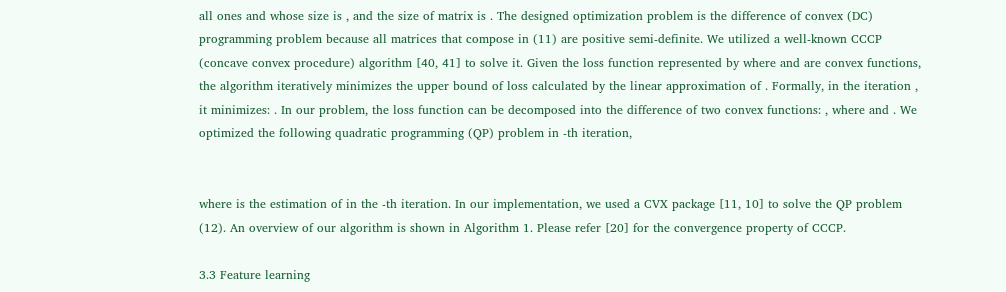all ones and whose size is , and the size of matrix is . The designed optimization problem is the difference of convex (DC) programming problem because all matrices that compose in (11) are positive semi-definite. We utilized a well-known CCCP (concave convex procedure) algorithm [40, 41] to solve it. Given the loss function represented by where and are convex functions, the algorithm iteratively minimizes the upper bound of loss calculated by the linear approximation of . Formally, in the iteration , it minimizes: . In our problem, the loss function can be decomposed into the difference of two convex functions: , where and . We optimized the following quadratic programming (QP) problem in -th iteration,


where is the estimation of in the -th iteration. In our implementation, we used a CVX package [11, 10] to solve the QP problem (12). An overview of our algorithm is shown in Algorithm 1. Please refer [20] for the convergence property of CCCP.

3.3 Feature learning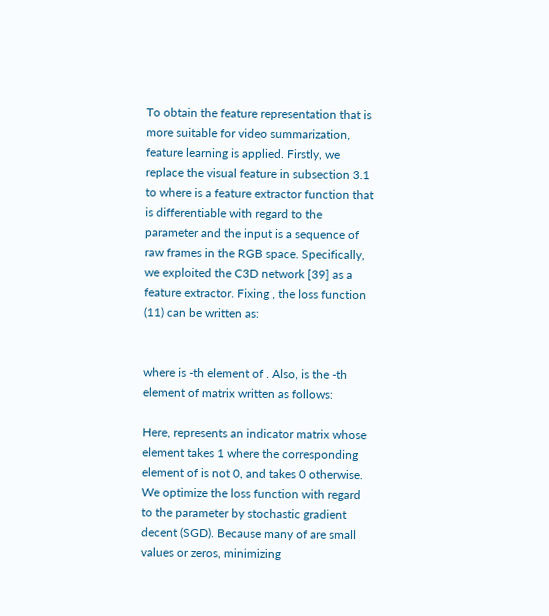To obtain the feature representation that is more suitable for video summarization, feature learning is applied. Firstly, we replace the visual feature in subsection 3.1 to where is a feature extractor function that is differentiable with regard to the parameter and the input is a sequence of raw frames in the RGB space. Specifically, we exploited the C3D network [39] as a feature extractor. Fixing , the loss function (11) can be written as:


where is -th element of . Also, is the -th element of matrix written as follows:

Here, represents an indicator matrix whose element takes 1 where the corresponding element of is not 0, and takes 0 otherwise. We optimize the loss function with regard to the parameter by stochastic gradient decent (SGD). Because many of are small values or zeros, minimizing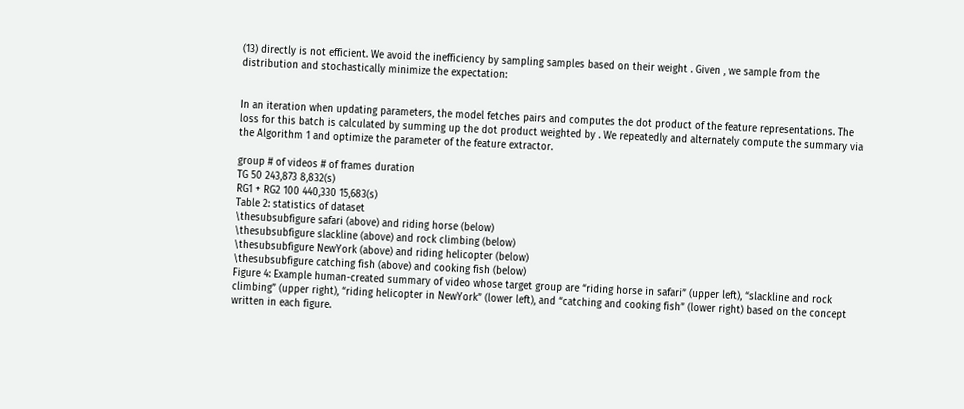(13) directly is not efficient. We avoid the inefficiency by sampling samples based on their weight . Given , we sample from the distribution and stochastically minimize the expectation:


In an iteration when updating parameters, the model fetches pairs and computes the dot product of the feature representations. The loss for this batch is calculated by summing up the dot product weighted by . We repeatedly and alternately compute the summary via the Algorithm 1 and optimize the parameter of the feature extractor.

group # of videos # of frames duration
TG 50 243,873 8,832(s)
RG1 + RG2 100 440,330 15,683(s)
Table 2: statistics of dataset
\thesubsubfigure safari (above) and riding horse (below)
\thesubsubfigure slackline (above) and rock climbing (below)
\thesubsubfigure NewYork (above) and riding helicopter (below)
\thesubsubfigure catching fish (above) and cooking fish (below)
Figure 4: Example human-created summary of video whose target group are “riding horse in safari” (upper left), “slackline and rock climbing” (upper right), “riding helicopter in NewYork” (lower left), and “catching and cooking fish” (lower right) based on the concept written in each figure.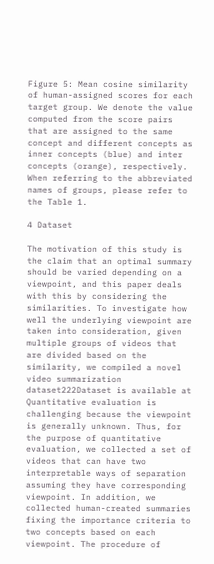Figure 5: Mean cosine similarity of human-assigned scores for each target group. We denote the value computed from the score pairs that are assigned to the same concept and different concepts as inner concepts (blue) and inter concepts (orange), respectively. When referring to the abbreviated names of groups, please refer to the Table 1.

4 Dataset

The motivation of this study is the claim that an optimal summary should be varied depending on a viewpoint, and this paper deals with this by considering the similarities. To investigate how well the underlying viewpoint are taken into consideration, given multiple groups of videos that are divided based on the similarity, we compiled a novel video summarization dataset222Dataset is available at Quantitative evaluation is challenging because the viewpoint is generally unknown. Thus, for the purpose of quantitative evaluation, we collected a set of videos that can have two interpretable ways of separation assuming they have corresponding viewpoint. In addition, we collected human-created summaries fixing the importance criteria to two concepts based on each viewpoint. The procedure of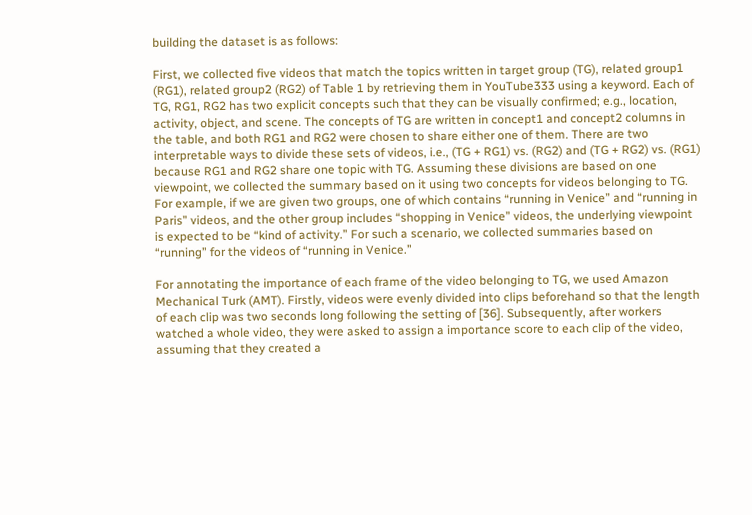building the dataset is as follows:

First, we collected five videos that match the topics written in target group (TG), related group1 (RG1), related group2 (RG2) of Table 1 by retrieving them in YouTube333 using a keyword. Each of TG, RG1, RG2 has two explicit concepts such that they can be visually confirmed; e.g., location, activity, object, and scene. The concepts of TG are written in concept1 and concept2 columns in the table, and both RG1 and RG2 were chosen to share either one of them. There are two interpretable ways to divide these sets of videos, i.e., (TG + RG1) vs. (RG2) and (TG + RG2) vs. (RG1) because RG1 and RG2 share one topic with TG. Assuming these divisions are based on one viewpoint, we collected the summary based on it using two concepts for videos belonging to TG. For example, if we are given two groups, one of which contains “running in Venice” and “running in Paris” videos, and the other group includes “shopping in Venice” videos, the underlying viewpoint is expected to be “kind of activity.” For such a scenario, we collected summaries based on “running” for the videos of “running in Venice.”

For annotating the importance of each frame of the video belonging to TG, we used Amazon Mechanical Turk (AMT). Firstly, videos were evenly divided into clips beforehand so that the length of each clip was two seconds long following the setting of [36]. Subsequently, after workers watched a whole video, they were asked to assign a importance score to each clip of the video, assuming that they created a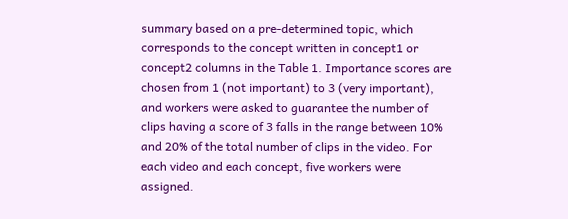summary based on a pre-determined topic, which corresponds to the concept written in concept1 or concept2 columns in the Table 1. Importance scores are chosen from 1 (not important) to 3 (very important), and workers were asked to guarantee the number of clips having a score of 3 falls in the range between 10% and 20% of the total number of clips in the video. For each video and each concept, five workers were assigned.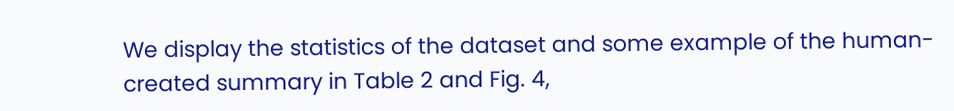We display the statistics of the dataset and some example of the human-created summary in Table 2 and Fig. 4,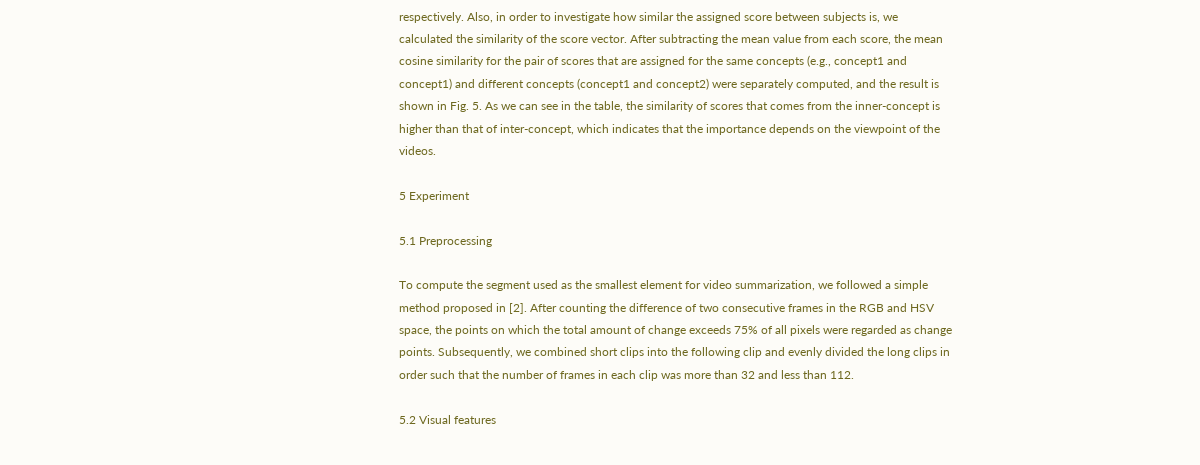respectively. Also, in order to investigate how similar the assigned score between subjects is, we calculated the similarity of the score vector. After subtracting the mean value from each score, the mean cosine similarity for the pair of scores that are assigned for the same concepts (e.g., concept1 and concept1) and different concepts (concept1 and concept2) were separately computed, and the result is shown in Fig. 5. As we can see in the table, the similarity of scores that comes from the inner-concept is higher than that of inter-concept, which indicates that the importance depends on the viewpoint of the videos.

5 Experiment

5.1 Preprocessing

To compute the segment used as the smallest element for video summarization, we followed a simple method proposed in [2]. After counting the difference of two consecutive frames in the RGB and HSV space, the points on which the total amount of change exceeds 75% of all pixels were regarded as change points. Subsequently, we combined short clips into the following clip and evenly divided the long clips in order such that the number of frames in each clip was more than 32 and less than 112.

5.2 Visual features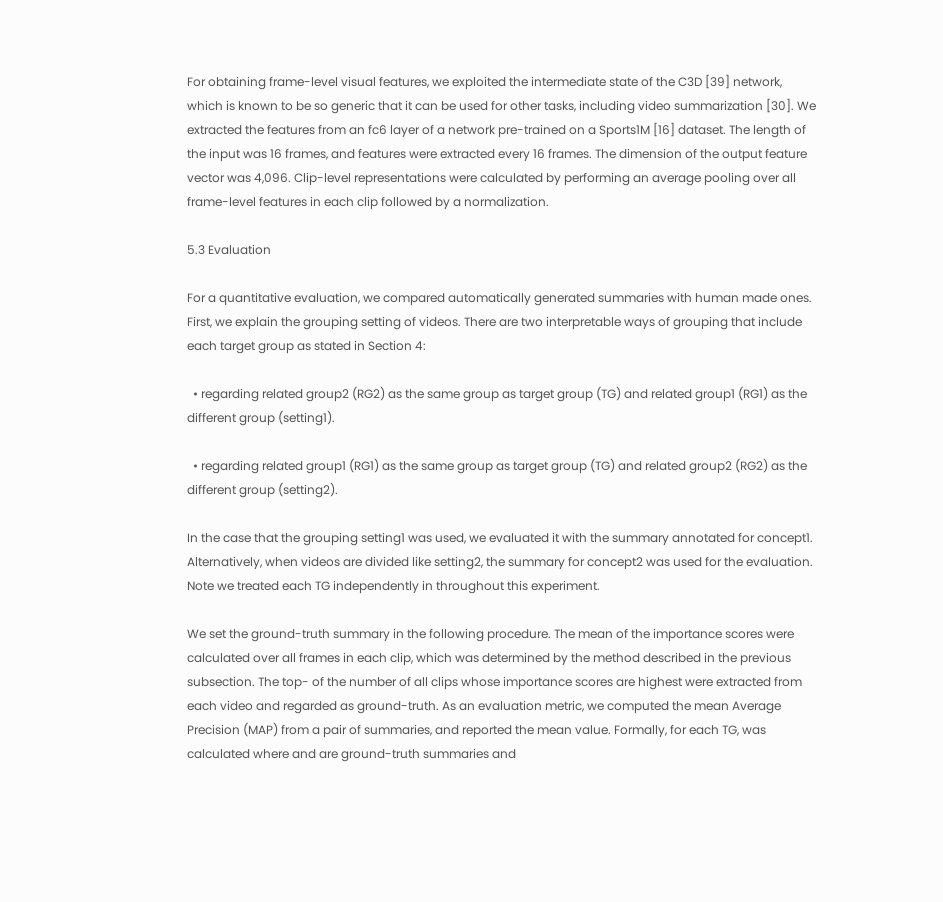For obtaining frame-level visual features, we exploited the intermediate state of the C3D [39] network, which is known to be so generic that it can be used for other tasks, including video summarization [30]. We extracted the features from an fc6 layer of a network pre-trained on a Sports1M [16] dataset. The length of the input was 16 frames, and features were extracted every 16 frames. The dimension of the output feature vector was 4,096. Clip-level representations were calculated by performing an average pooling over all frame-level features in each clip followed by a normalization.

5.3 Evaluation

For a quantitative evaluation, we compared automatically generated summaries with human made ones. First, we explain the grouping setting of videos. There are two interpretable ways of grouping that include each target group as stated in Section 4:

  • regarding related group2 (RG2) as the same group as target group (TG) and related group1 (RG1) as the different group (setting1).

  • regarding related group1 (RG1) as the same group as target group (TG) and related group2 (RG2) as the different group (setting2).

In the case that the grouping setting1 was used, we evaluated it with the summary annotated for concept1. Alternatively, when videos are divided like setting2, the summary for concept2 was used for the evaluation. Note we treated each TG independently in throughout this experiment.

We set the ground-truth summary in the following procedure. The mean of the importance scores were calculated over all frames in each clip, which was determined by the method described in the previous subsection. The top- of the number of all clips whose importance scores are highest were extracted from each video and regarded as ground-truth. As an evaluation metric, we computed the mean Average Precision (MAP) from a pair of summaries, and reported the mean value. Formally, for each TG, was calculated where and are ground-truth summaries and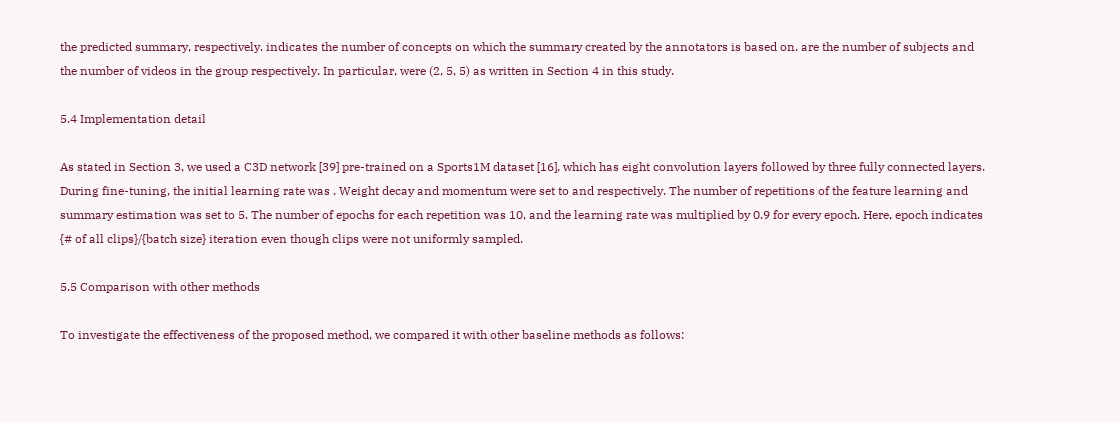the predicted summary, respectively. indicates the number of concepts on which the summary created by the annotators is based on. are the number of subjects and the number of videos in the group respectively. In particular, were (2, 5, 5) as written in Section 4 in this study.

5.4 Implementation detail

As stated in Section 3, we used a C3D network [39] pre-trained on a Sports1M dataset [16], which has eight convolution layers followed by three fully connected layers. During fine-tuning, the initial learning rate was . Weight decay and momentum were set to and respectively. The number of repetitions of the feature learning and summary estimation was set to 5. The number of epochs for each repetition was 10, and the learning rate was multiplied by 0.9 for every epoch. Here, epoch indicates {# of all clips}/{batch size} iteration even though clips were not uniformly sampled.

5.5 Comparison with other methods

To investigate the effectiveness of the proposed method, we compared it with other baseline methods as follows: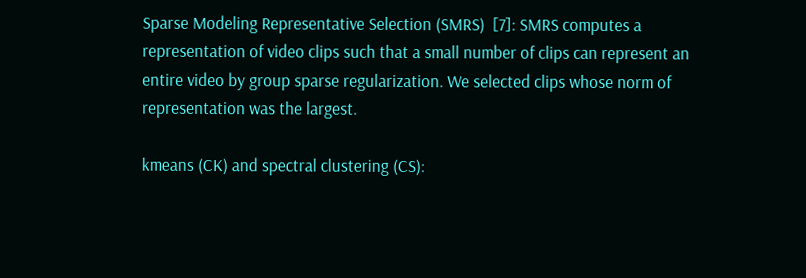Sparse Modeling Representative Selection (SMRS)  [7]: SMRS computes a representation of video clips such that a small number of clips can represent an entire video by group sparse regularization. We selected clips whose norm of representation was the largest.

kmeans (CK) and spectral clustering (CS):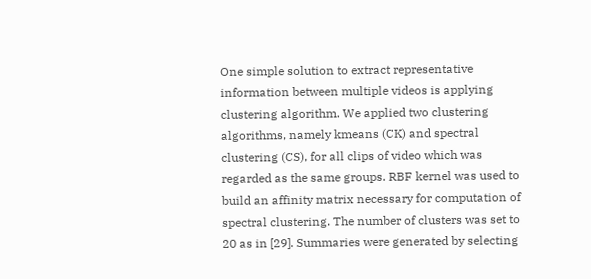One simple solution to extract representative information between multiple videos is applying clustering algorithm. We applied two clustering algorithms, namely kmeans (CK) and spectral clustering (CS), for all clips of video which was regarded as the same groups. RBF kernel was used to build an affinity matrix necessary for computation of spectral clustering. The number of clusters was set to 20 as in [29]. Summaries were generated by selecting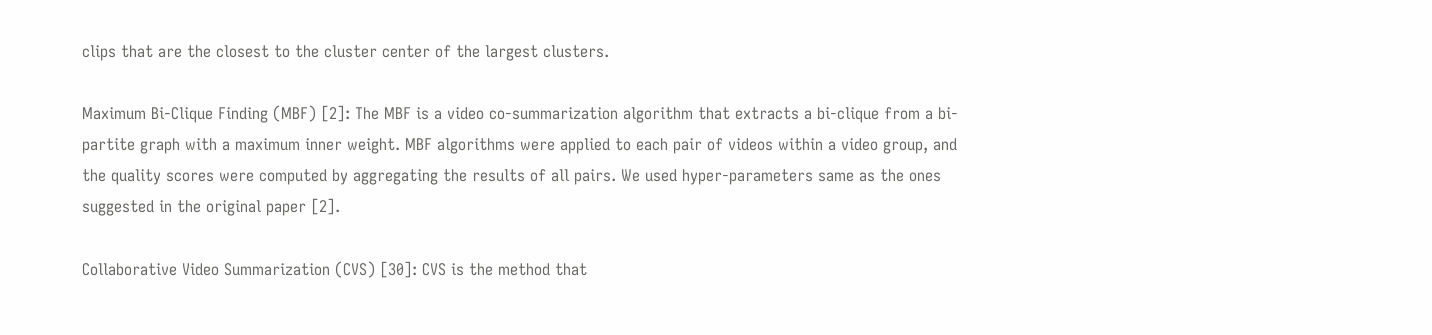clips that are the closest to the cluster center of the largest clusters.

Maximum Bi-Clique Finding (MBF) [2]: The MBF is a video co-summarization algorithm that extracts a bi-clique from a bi-partite graph with a maximum inner weight. MBF algorithms were applied to each pair of videos within a video group, and the quality scores were computed by aggregating the results of all pairs. We used hyper-parameters same as the ones suggested in the original paper [2].

Collaborative Video Summarization (CVS) [30]: CVS is the method that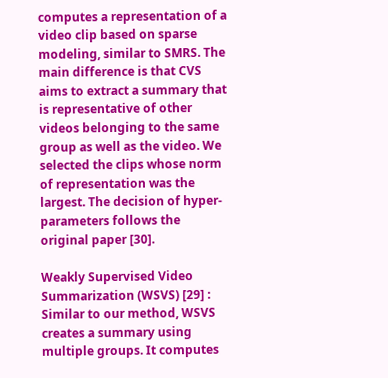computes a representation of a video clip based on sparse modeling, similar to SMRS. The main difference is that CVS aims to extract a summary that is representative of other videos belonging to the same group as well as the video. We selected the clips whose norm of representation was the largest. The decision of hyper-parameters follows the original paper [30].

Weakly Supervised Video Summarization (WSVS) [29] : Similar to our method, WSVS creates a summary using multiple groups. It computes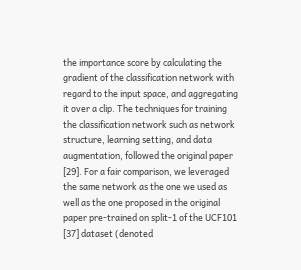the importance score by calculating the gradient of the classification network with regard to the input space, and aggregating it over a clip. The techniques for training the classification network such as network structure, learning setting, and data augmentation, followed the original paper [29]. For a fair comparison, we leveraged the same network as the one we used as well as the one proposed in the original paper pre-trained on split-1 of the UCF101 [37] dataset (denoted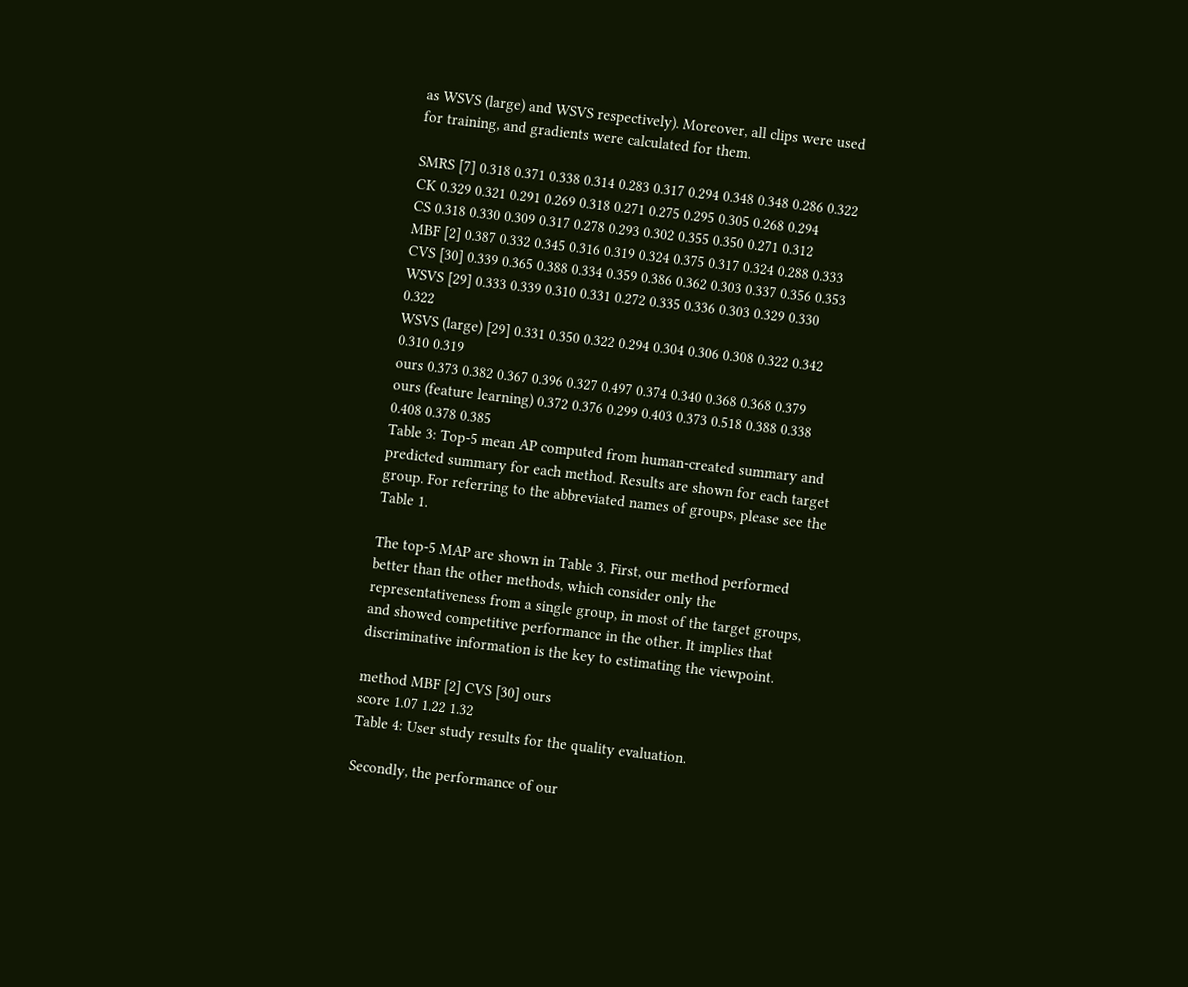as WSVS (large) and WSVS respectively). Moreover, all clips were used for training, and gradients were calculated for them.

SMRS [7] 0.318 0.371 0.338 0.314 0.283 0.317 0.294 0.348 0.348 0.286 0.322
CK 0.329 0.321 0.291 0.269 0.318 0.271 0.275 0.295 0.305 0.268 0.294
CS 0.318 0.330 0.309 0.317 0.278 0.293 0.302 0.355 0.350 0.271 0.312
MBF [2] 0.387 0.332 0.345 0.316 0.319 0.324 0.375 0.317 0.324 0.288 0.333
CVS [30] 0.339 0.365 0.388 0.334 0.359 0.386 0.362 0.303 0.337 0.356 0.353
WSVS [29] 0.333 0.339 0.310 0.331 0.272 0.335 0.336 0.303 0.329 0.330 0.322
WSVS (large) [29] 0.331 0.350 0.322 0.294 0.304 0.306 0.308 0.322 0.342 0.310 0.319
ours 0.373 0.382 0.367 0.396 0.327 0.497 0.374 0.340 0.368 0.368 0.379
ours (feature learning) 0.372 0.376 0.299 0.403 0.373 0.518 0.388 0.338 0.408 0.378 0.385
Table 3: Top-5 mean AP computed from human-created summary and predicted summary for each method. Results are shown for each target group. For referring to the abbreviated names of groups, please see the Table 1.

The top-5 MAP are shown in Table 3. First, our method performed better than the other methods, which consider only the representativeness from a single group, in most of the target groups, and showed competitive performance in the other. It implies that discriminative information is the key to estimating the viewpoint.

method MBF [2] CVS [30] ours
score 1.07 1.22 1.32
Table 4: User study results for the quality evaluation.

Secondly, the performance of our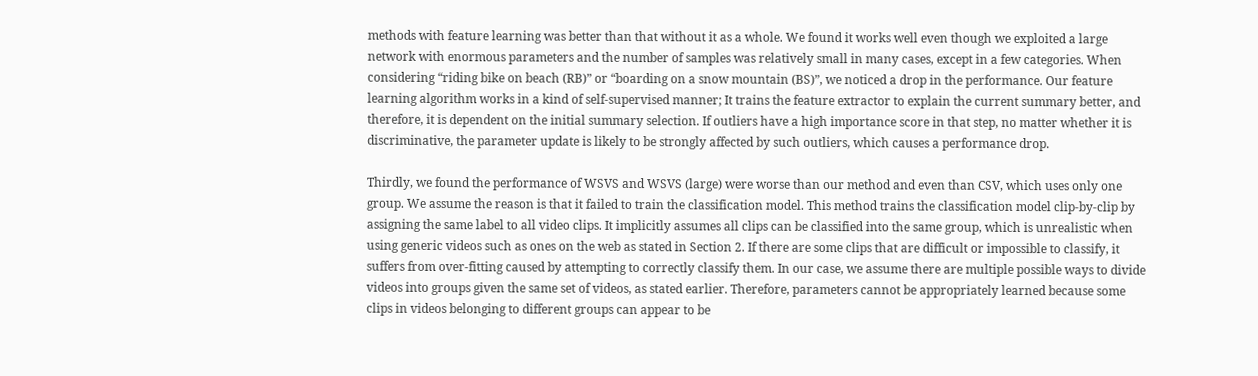methods with feature learning was better than that without it as a whole. We found it works well even though we exploited a large network with enormous parameters and the number of samples was relatively small in many cases, except in a few categories. When considering “riding bike on beach (RB)” or “boarding on a snow mountain (BS)”, we noticed a drop in the performance. Our feature learning algorithm works in a kind of self-supervised manner; It trains the feature extractor to explain the current summary better, and therefore, it is dependent on the initial summary selection. If outliers have a high importance score in that step, no matter whether it is discriminative, the parameter update is likely to be strongly affected by such outliers, which causes a performance drop.

Thirdly, we found the performance of WSVS and WSVS (large) were worse than our method and even than CSV, which uses only one group. We assume the reason is that it failed to train the classification model. This method trains the classification model clip-by-clip by assigning the same label to all video clips. It implicitly assumes all clips can be classified into the same group, which is unrealistic when using generic videos such as ones on the web as stated in Section 2. If there are some clips that are difficult or impossible to classify, it suffers from over-fitting caused by attempting to correctly classify them. In our case, we assume there are multiple possible ways to divide videos into groups given the same set of videos, as stated earlier. Therefore, parameters cannot be appropriately learned because some clips in videos belonging to different groups can appear to be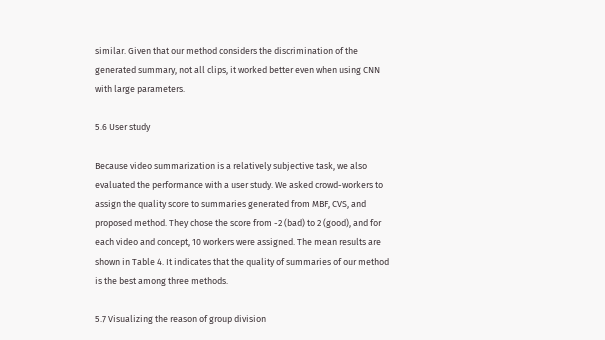similar. Given that our method considers the discrimination of the generated summary, not all clips, it worked better even when using CNN with large parameters.

5.6 User study

Because video summarization is a relatively subjective task, we also evaluated the performance with a user study. We asked crowd-workers to assign the quality score to summaries generated from MBF, CVS, and proposed method. They chose the score from -2 (bad) to 2 (good), and for each video and concept, 10 workers were assigned. The mean results are shown in Table 4. It indicates that the quality of summaries of our method is the best among three methods.

5.7 Visualizing the reason of group division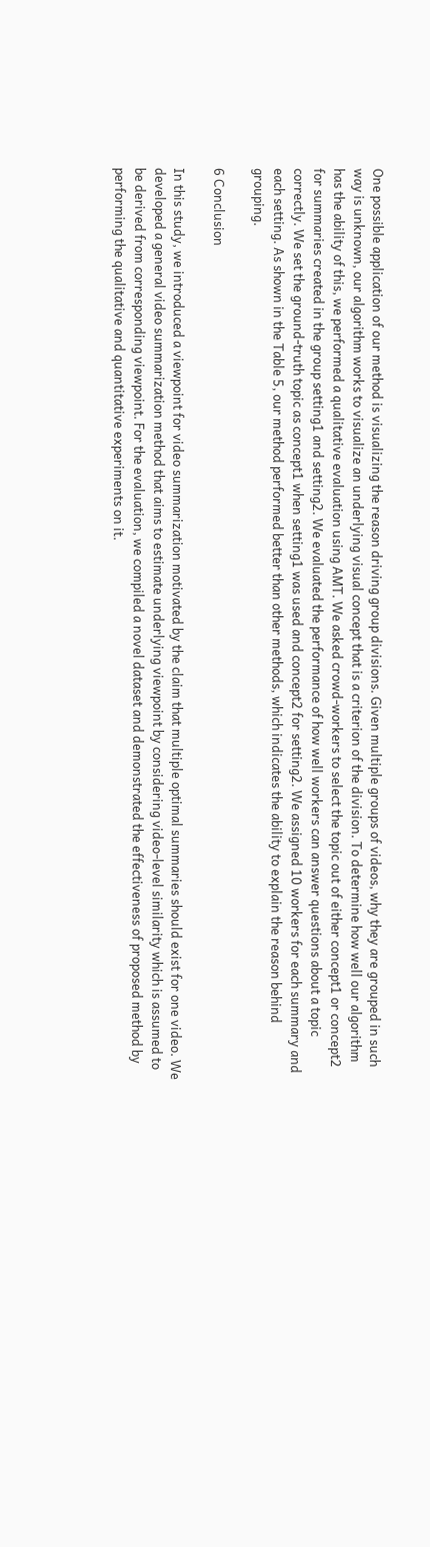One possible application of our method is visualizing the reason driving group divisions. Given multiple groups of videos, why they are grouped in such way is unknown, our algorithm works to visualize an underlying visual concept that is a criterion of the division. To determine how well our algorithm has the ability of this, we performed a qualitative evaluation using AMT. We asked crowd-workers to select the topic out of either concept1 or concept2 for summaries created in the group setting1 and setting2. We evaluated the performance of how well workers can answer questions about a topic correctly. We set the ground-truth topic as concept1 when setting1 was used and concept2 for setting2. We assigned 10 workers for each summary and each setting. As shown in the Table 5, our method performed better than other methods, which indicates the ability to explain the reason behind grouping.

6 Conclusion

In this study, we introduced a viewpoint for video summarization motivated by the claim that multiple optimal summaries should exist for one video. We developed a general video summarization method that aims to estimate underlying viewpoint by considering video-level similarity which is assumed to be derived from corresponding viewpoint. For the evaluation, we compiled a novel dataset and demonstrated the effectiveness of proposed method by performing the qualitative and quantitative experiments on it.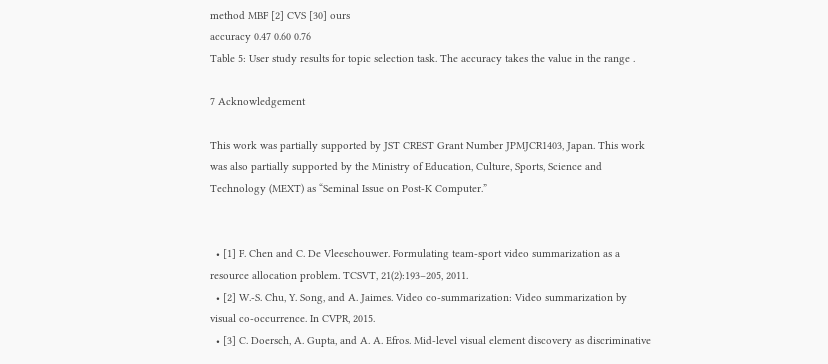method MBF [2] CVS [30] ours
accuracy 0.47 0.60 0.76
Table 5: User study results for topic selection task. The accuracy takes the value in the range .

7 Acknowledgement

This work was partially supported by JST CREST Grant Number JPMJCR1403, Japan. This work was also partially supported by the Ministry of Education, Culture, Sports, Science and Technology (MEXT) as “Seminal Issue on Post-K Computer.”


  • [1] F. Chen and C. De Vleeschouwer. Formulating team-sport video summarization as a resource allocation problem. TCSVT, 21(2):193–205, 2011.
  • [2] W.-S. Chu, Y. Song, and A. Jaimes. Video co-summarization: Video summarization by visual co-occurrence. In CVPR, 2015.
  • [3] C. Doersch, A. Gupta, and A. A. Efros. Mid-level visual element discovery as discriminative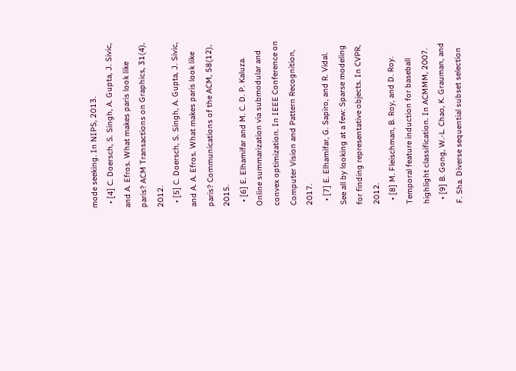mode seeking. In NIPS, 2013.
  • [4] C. Doersch, S. Singh, A. Gupta, J. Sivic, and A. Efros. What makes paris look like paris? ACM Transactions on Graphics, 31(4), 2012.
  • [5] C. Doersch, S. Singh, A. Gupta, J. Sivic, and A. A. Efros. What makes paris look like paris? Communications of the ACM, 58(12), 2015.
  • [6] E. Elhamifar and M. C. D. P. Kaluza. Online summarization via submodular and convex optimization. In IEEE Conference on Computer Vision and Pattern Recognition, 2017.
  • [7] E. Elhamifar, G. Sapiro, and R. Vidal. See all by looking at a few: Sparse modeling for finding representative objects. In CVPR, 2012.
  • [8] M. Fleischman, B. Roy, and D. Roy. Temporal feature induction for baseball highlight classification. In ACMMM, 2007.
  • [9] B. Gong, W.-L. Chao, K. Grauman, and F. Sha. Diverse sequential subset selection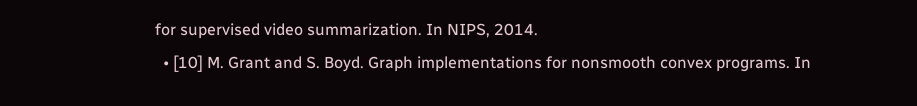for supervised video summarization. In NIPS, 2014.
  • [10] M. Grant and S. Boyd. Graph implementations for nonsmooth convex programs. In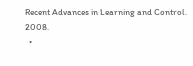Recent Advances in Learning and Control. 2008.
  •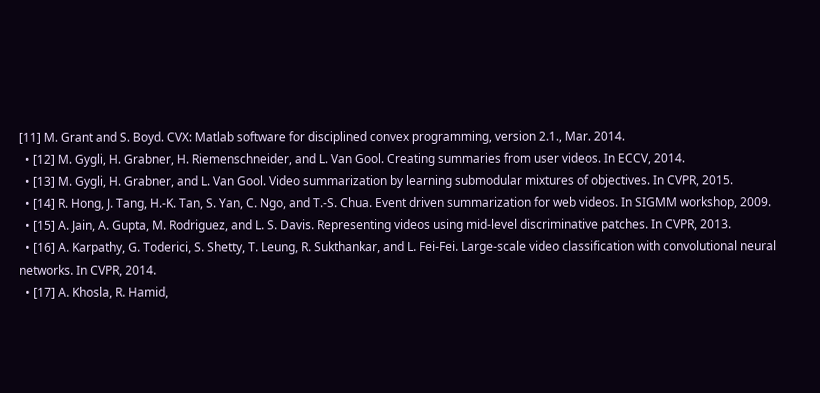[11] M. Grant and S. Boyd. CVX: Matlab software for disciplined convex programming, version 2.1., Mar. 2014.
  • [12] M. Gygli, H. Grabner, H. Riemenschneider, and L. Van Gool. Creating summaries from user videos. In ECCV, 2014.
  • [13] M. Gygli, H. Grabner, and L. Van Gool. Video summarization by learning submodular mixtures of objectives. In CVPR, 2015.
  • [14] R. Hong, J. Tang, H.-K. Tan, S. Yan, C. Ngo, and T.-S. Chua. Event driven summarization for web videos. In SIGMM workshop, 2009.
  • [15] A. Jain, A. Gupta, M. Rodriguez, and L. S. Davis. Representing videos using mid-level discriminative patches. In CVPR, 2013.
  • [16] A. Karpathy, G. Toderici, S. Shetty, T. Leung, R. Sukthankar, and L. Fei-Fei. Large-scale video classification with convolutional neural networks. In CVPR, 2014.
  • [17] A. Khosla, R. Hamid,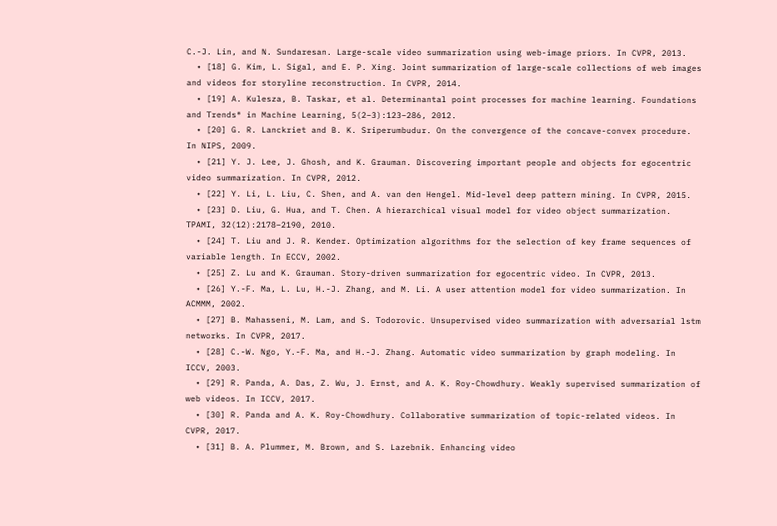C.-J. Lin, and N. Sundaresan. Large-scale video summarization using web-image priors. In CVPR, 2013.
  • [18] G. Kim, L. Sigal, and E. P. Xing. Joint summarization of large-scale collections of web images and videos for storyline reconstruction. In CVPR, 2014.
  • [19] A. Kulesza, B. Taskar, et al. Determinantal point processes for machine learning. Foundations and Trends® in Machine Learning, 5(2–3):123–286, 2012.
  • [20] G. R. Lanckriet and B. K. Sriperumbudur. On the convergence of the concave-convex procedure. In NIPS, 2009.
  • [21] Y. J. Lee, J. Ghosh, and K. Grauman. Discovering important people and objects for egocentric video summarization. In CVPR, 2012.
  • [22] Y. Li, L. Liu, C. Shen, and A. van den Hengel. Mid-level deep pattern mining. In CVPR, 2015.
  • [23] D. Liu, G. Hua, and T. Chen. A hierarchical visual model for video object summarization. TPAMI, 32(12):2178–2190, 2010.
  • [24] T. Liu and J. R. Kender. Optimization algorithms for the selection of key frame sequences of variable length. In ECCV, 2002.
  • [25] Z. Lu and K. Grauman. Story-driven summarization for egocentric video. In CVPR, 2013.
  • [26] Y.-F. Ma, L. Lu, H.-J. Zhang, and M. Li. A user attention model for video summarization. In ACMMM, 2002.
  • [27] B. Mahasseni, M. Lam, and S. Todorovic. Unsupervised video summarization with adversarial lstm networks. In CVPR, 2017.
  • [28] C.-W. Ngo, Y.-F. Ma, and H.-J. Zhang. Automatic video summarization by graph modeling. In ICCV, 2003.
  • [29] R. Panda, A. Das, Z. Wu, J. Ernst, and A. K. Roy-Chowdhury. Weakly supervised summarization of web videos. In ICCV, 2017.
  • [30] R. Panda and A. K. Roy-Chowdhury. Collaborative summarization of topic-related videos. In CVPR, 2017.
  • [31] B. A. Plummer, M. Brown, and S. Lazebnik. Enhancing video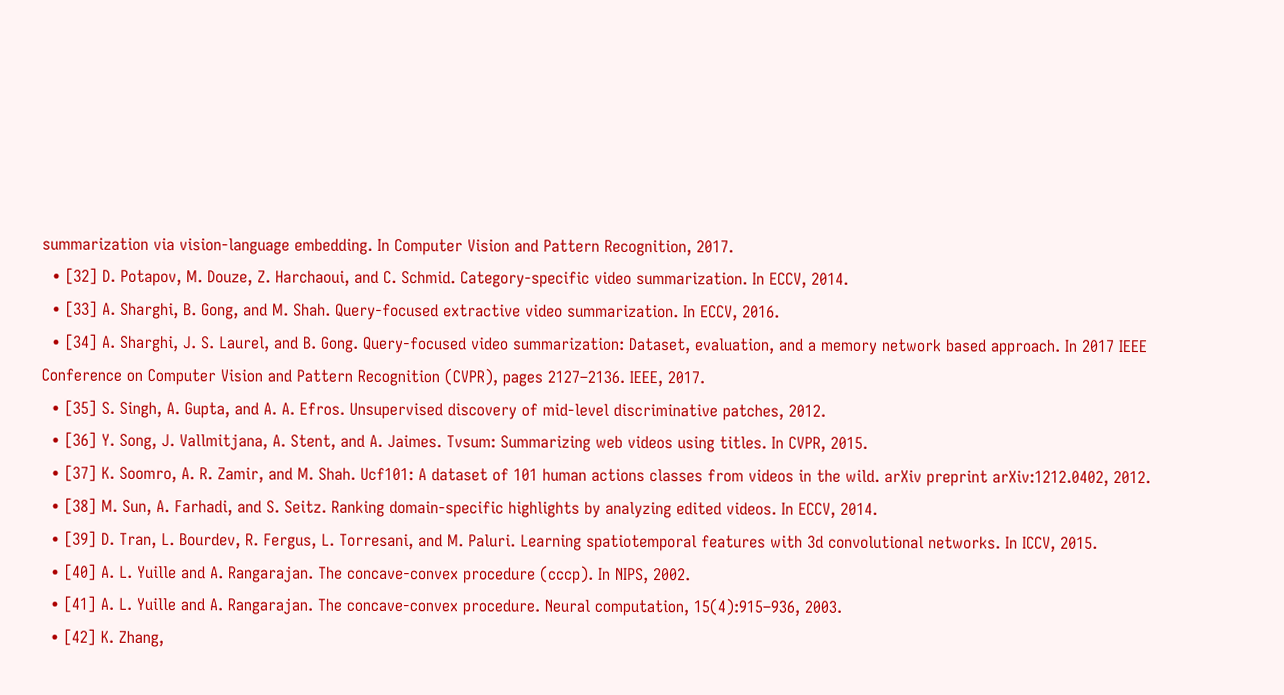summarization via vision-language embedding. In Computer Vision and Pattern Recognition, 2017.
  • [32] D. Potapov, M. Douze, Z. Harchaoui, and C. Schmid. Category-specific video summarization. In ECCV, 2014.
  • [33] A. Sharghi, B. Gong, and M. Shah. Query-focused extractive video summarization. In ECCV, 2016.
  • [34] A. Sharghi, J. S. Laurel, and B. Gong. Query-focused video summarization: Dataset, evaluation, and a memory network based approach. In 2017 IEEE Conference on Computer Vision and Pattern Recognition (CVPR), pages 2127–2136. IEEE, 2017.
  • [35] S. Singh, A. Gupta, and A. A. Efros. Unsupervised discovery of mid-level discriminative patches, 2012.
  • [36] Y. Song, J. Vallmitjana, A. Stent, and A. Jaimes. Tvsum: Summarizing web videos using titles. In CVPR, 2015.
  • [37] K. Soomro, A. R. Zamir, and M. Shah. Ucf101: A dataset of 101 human actions classes from videos in the wild. arXiv preprint arXiv:1212.0402, 2012.
  • [38] M. Sun, A. Farhadi, and S. Seitz. Ranking domain-specific highlights by analyzing edited videos. In ECCV, 2014.
  • [39] D. Tran, L. Bourdev, R. Fergus, L. Torresani, and M. Paluri. Learning spatiotemporal features with 3d convolutional networks. In ICCV, 2015.
  • [40] A. L. Yuille and A. Rangarajan. The concave-convex procedure (cccp). In NIPS, 2002.
  • [41] A. L. Yuille and A. Rangarajan. The concave-convex procedure. Neural computation, 15(4):915–936, 2003.
  • [42] K. Zhang,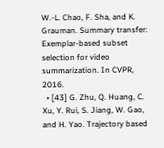W.-L. Chao, F. Sha, and K. Grauman. Summary transfer: Exemplar-based subset selection for video summarization. In CVPR, 2016.
  • [43] G. Zhu, Q. Huang, C. Xu, Y. Rui, S. Jiang, W. Gao, and H. Yao. Trajectory based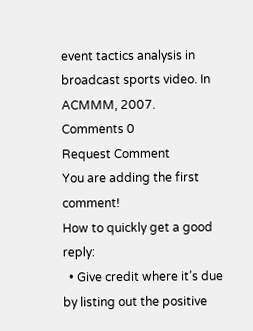event tactics analysis in broadcast sports video. In ACMMM, 2007.
Comments 0
Request Comment
You are adding the first comment!
How to quickly get a good reply:
  • Give credit where it’s due by listing out the positive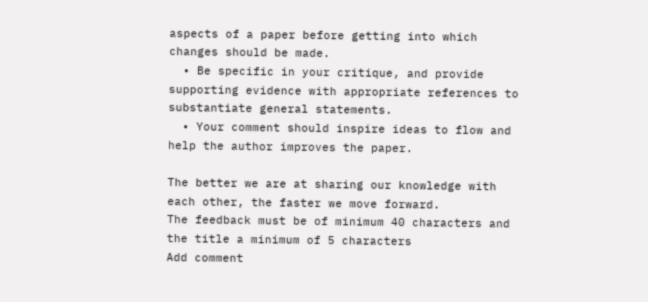aspects of a paper before getting into which changes should be made.
  • Be specific in your critique, and provide supporting evidence with appropriate references to substantiate general statements.
  • Your comment should inspire ideas to flow and help the author improves the paper.

The better we are at sharing our knowledge with each other, the faster we move forward.
The feedback must be of minimum 40 characters and the title a minimum of 5 characters
Add comment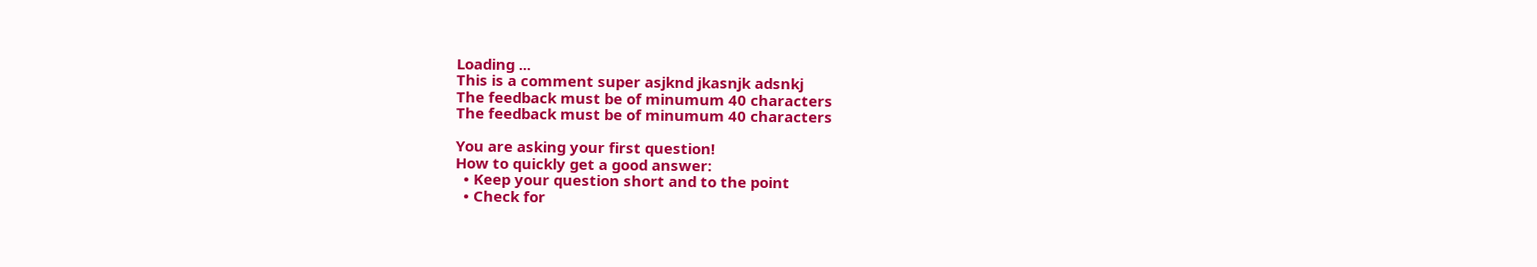Loading ...
This is a comment super asjknd jkasnjk adsnkj
The feedback must be of minumum 40 characters
The feedback must be of minumum 40 characters

You are asking your first question!
How to quickly get a good answer:
  • Keep your question short and to the point
  • Check for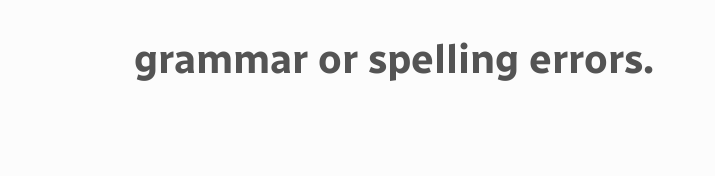grammar or spelling errors.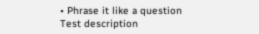• Phrase it like a question
Test description